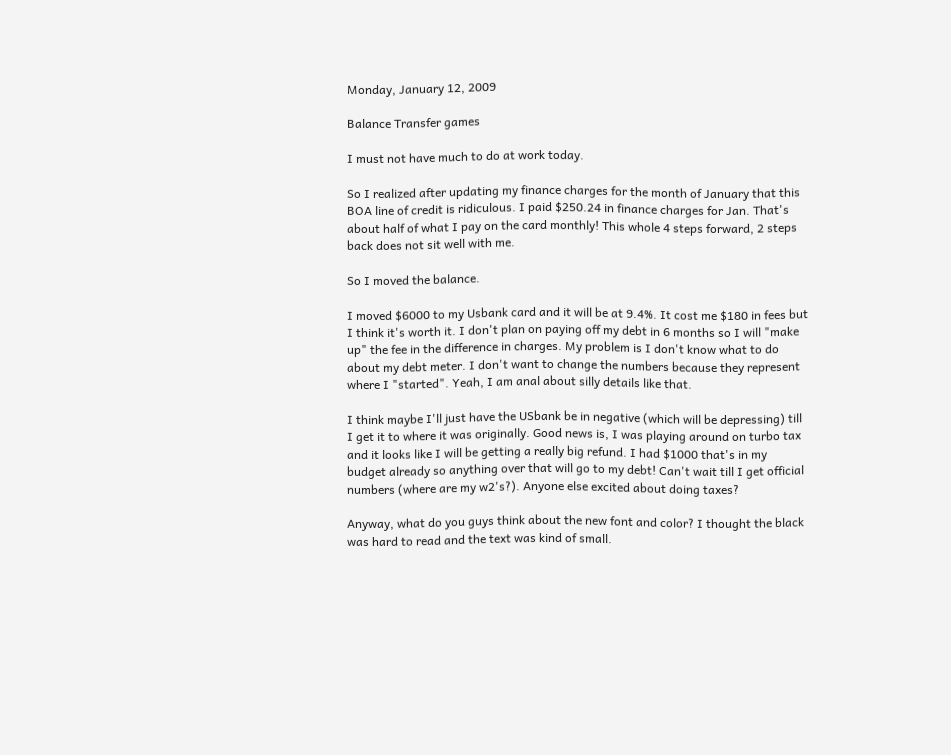Monday, January 12, 2009

Balance Transfer games

I must not have much to do at work today.

So I realized after updating my finance charges for the month of January that this BOA line of credit is ridiculous. I paid $250.24 in finance charges for Jan. That's about half of what I pay on the card monthly! This whole 4 steps forward, 2 steps back does not sit well with me.

So I moved the balance.

I moved $6000 to my Usbank card and it will be at 9.4%. It cost me $180 in fees but I think it's worth it. I don't plan on paying off my debt in 6 months so I will "make up" the fee in the difference in charges. My problem is I don't know what to do about my debt meter. I don't want to change the numbers because they represent where I "started". Yeah, I am anal about silly details like that.

I think maybe I'll just have the USbank be in negative (which will be depressing) till I get it to where it was originally. Good news is, I was playing around on turbo tax and it looks like I will be getting a really big refund. I had $1000 that's in my budget already so anything over that will go to my debt! Can't wait till I get official numbers (where are my w2's?). Anyone else excited about doing taxes?

Anyway, what do you guys think about the new font and color? I thought the black was hard to read and the text was kind of small.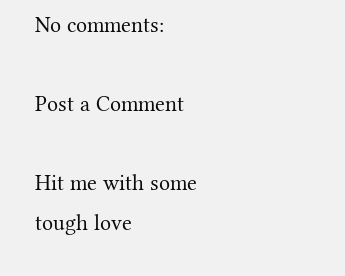No comments:

Post a Comment

Hit me with some tough love